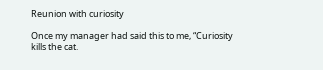Reunion with curiosity

Once my manager had said this to me, “Curiosity kills the cat.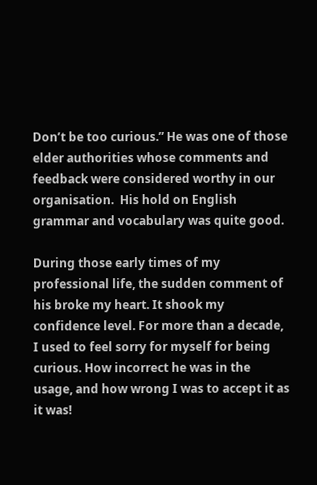Don’t be too curious.” He was one of those elder authorities whose comments and feedback were considered worthy in our organisation.  His hold on English grammar and vocabulary was quite good.

During those early times of my professional life, the sudden comment of his broke my heart. It shook my confidence level. For more than a decade, I used to feel sorry for myself for being curious. How incorrect he was in the usage, and how wrong I was to accept it as it was!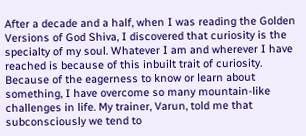After a decade and a half, when I was reading the Golden Versions of God Shiva, I discovered that curiosity is the specialty of my soul. Whatever I am and wherever I have reached is because of this inbuilt trait of curiosity. Because of the eagerness to know or learn about something, I have overcome so many mountain-like challenges in life. My trainer, Varun, told me that subconsciously we tend to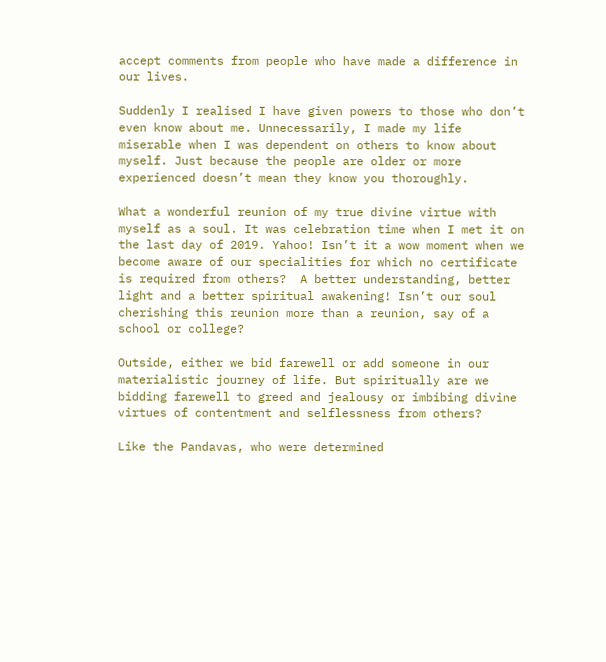accept comments from people who have made a difference in our lives.

Suddenly I realised I have given powers to those who don’t even know about me. Unnecessarily, I made my life miserable when I was dependent on others to know about myself. Just because the people are older or more experienced doesn’t mean they know you thoroughly.

What a wonderful reunion of my true divine virtue with myself as a soul. It was celebration time when I met it on the last day of 2019. Yahoo! Isn’t it a wow moment when we become aware of our specialities for which no certificate is required from others?  A better understanding, better light and a better spiritual awakening! Isn’t our soul cherishing this reunion more than a reunion, say of a school or college?

Outside, either we bid farewell or add someone in our materialistic journey of life. But spiritually are we bidding farewell to greed and jealousy or imbibing divine virtues of contentment and selflessness from others?

Like the Pandavas, who were determined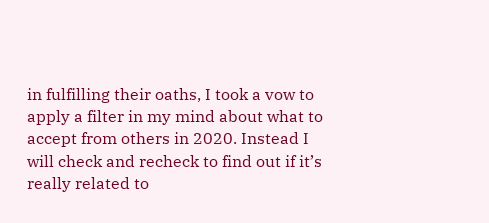in fulfilling their oaths, I took a vow to apply a filter in my mind about what to accept from others in 2020. Instead I will check and recheck to find out if it’s really related to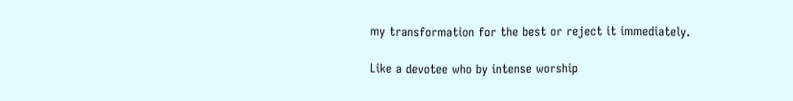my transformation for the best or reject it immediately.

Like a devotee who by intense worship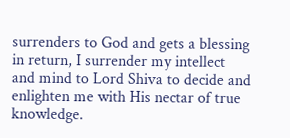surrenders to God and gets a blessing in return, I surrender my intellect and mind to Lord Shiva to decide and enlighten me with His nectar of true knowledge.